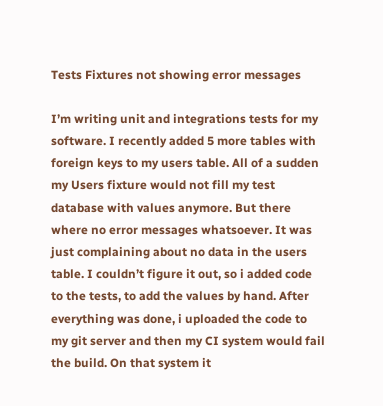Tests Fixtures not showing error messages

I’m writing unit and integrations tests for my software. I recently added 5 more tables with foreign keys to my users table. All of a sudden my Users fixture would not fill my test database with values anymore. But there where no error messages whatsoever. It was just complaining about no data in the users table. I couldn’t figure it out, so i added code to the tests, to add the values by hand. After everything was done, i uploaded the code to my git server and then my CI system would fail the build. On that system it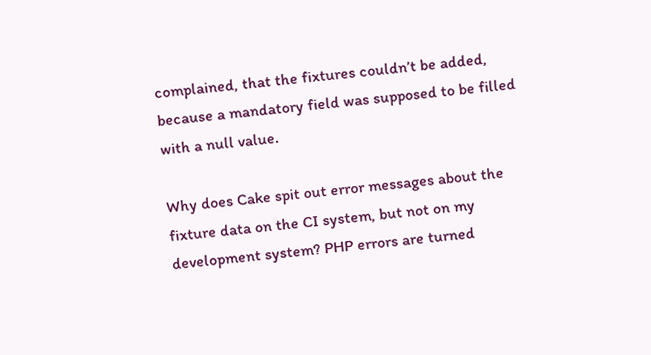complained, that the fixtures couldn’t be added, because a mandatory field was supposed to be filled with a null value.

Why does Cake spit out error messages about the fixture data on the CI system, but not on my development system? PHP errors are turned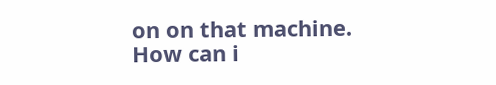on on that machine. How can i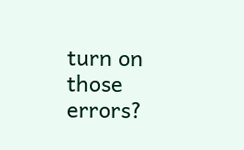turn on those errors?